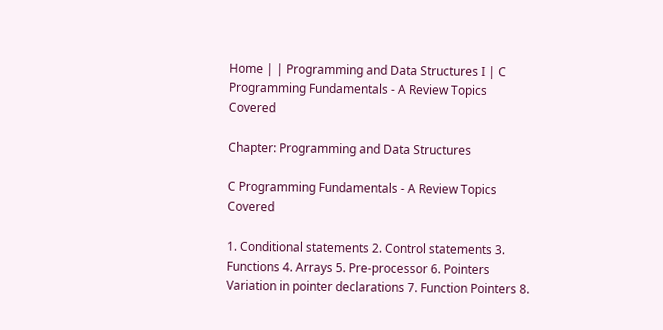Home | | Programming and Data Structures I | C Programming Fundamentals - A Review Topics Covered

Chapter: Programming and Data Structures

C Programming Fundamentals - A Review Topics Covered

1. Conditional statements 2. Control statements 3. Functions 4. Arrays 5. Pre-processor 6. Pointers Variation in pointer declarations 7. Function Pointers 8.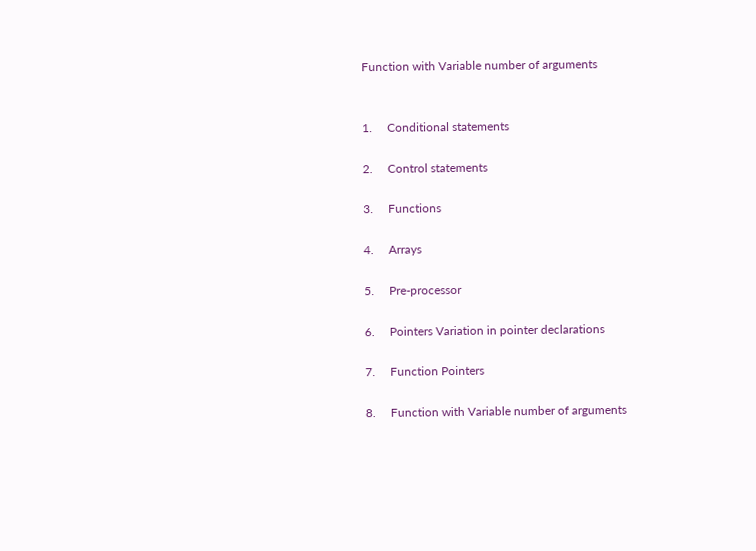Function with Variable number of arguments


1.     Conditional statements

2.     Control statements

3.     Functions

4.     Arrays

5.     Pre-processor

6.     Pointers Variation in pointer declarations

7.     Function Pointers

8.     Function with Variable number of arguments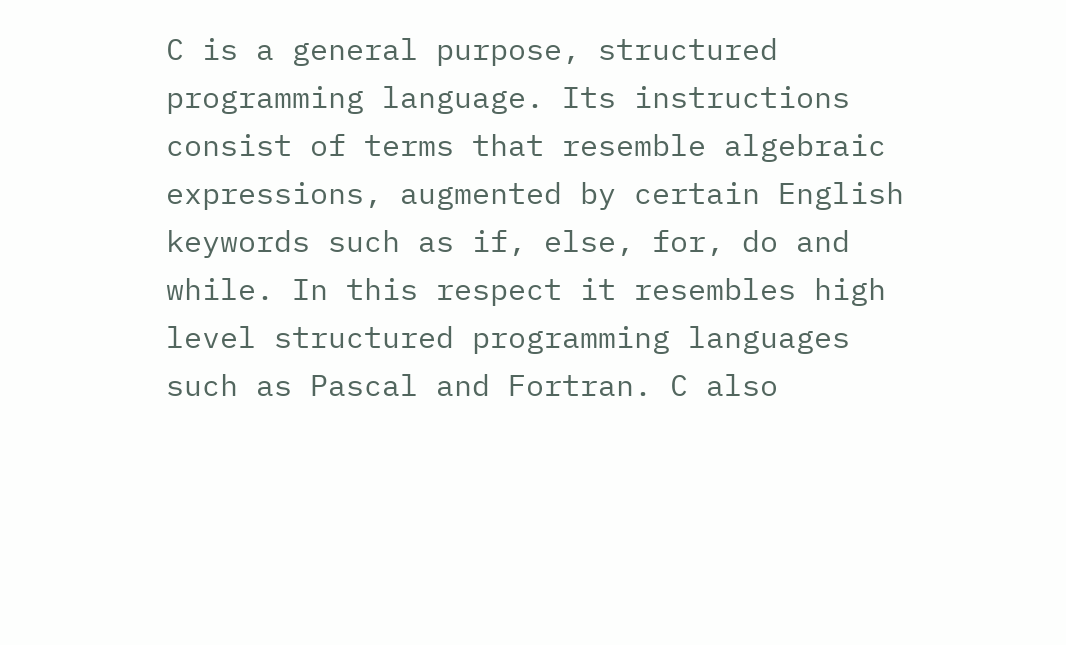C is a general purpose, structured programming language. Its instructions consist of terms that resemble algebraic expressions, augmented by certain English keywords such as if, else, for, do and while. In this respect it resembles high level structured programming languages such as Pascal and Fortran. C also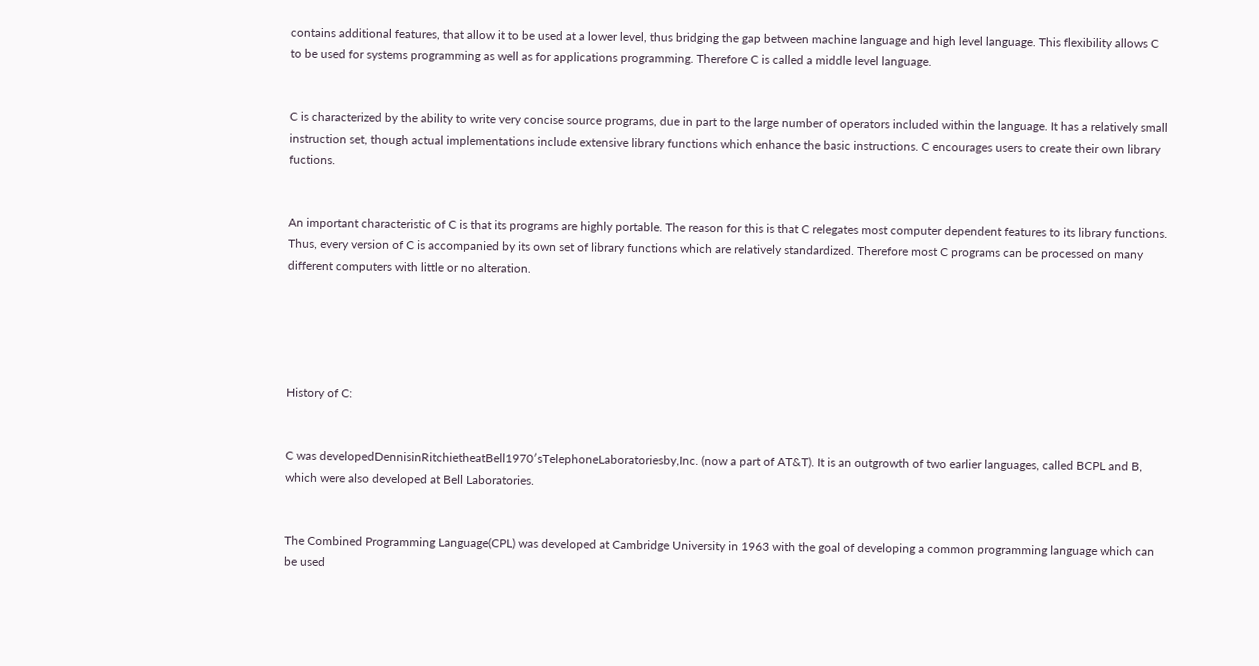contains additional features, that allow it to be used at a lower level, thus bridging the gap between machine language and high level language. This flexibility allows C to be used for systems programming as well as for applications programming. Therefore C is called a middle level language.


C is characterized by the ability to write very concise source programs, due in part to the large number of operators included within the language. It has a relatively small instruction set, though actual implementations include extensive library functions which enhance the basic instructions. C encourages users to create their own library fuctions.


An important characteristic of C is that its programs are highly portable. The reason for this is that C relegates most computer dependent features to its library functions. Thus, every version of C is accompanied by its own set of library functions which are relatively standardized. Therefore most C programs can be processed on many different computers with little or no alteration.





History of C:


C was developedDennisinRitchietheatBell1970′sTelephoneLaboratoriesby,Inc. (now a part of AT&T). It is an outgrowth of two earlier languages, called BCPL and B, which were also developed at Bell Laboratories.


The Combined Programming Language(CPL) was developed at Cambridge University in 1963 with the goal of developing a common programming language which can be used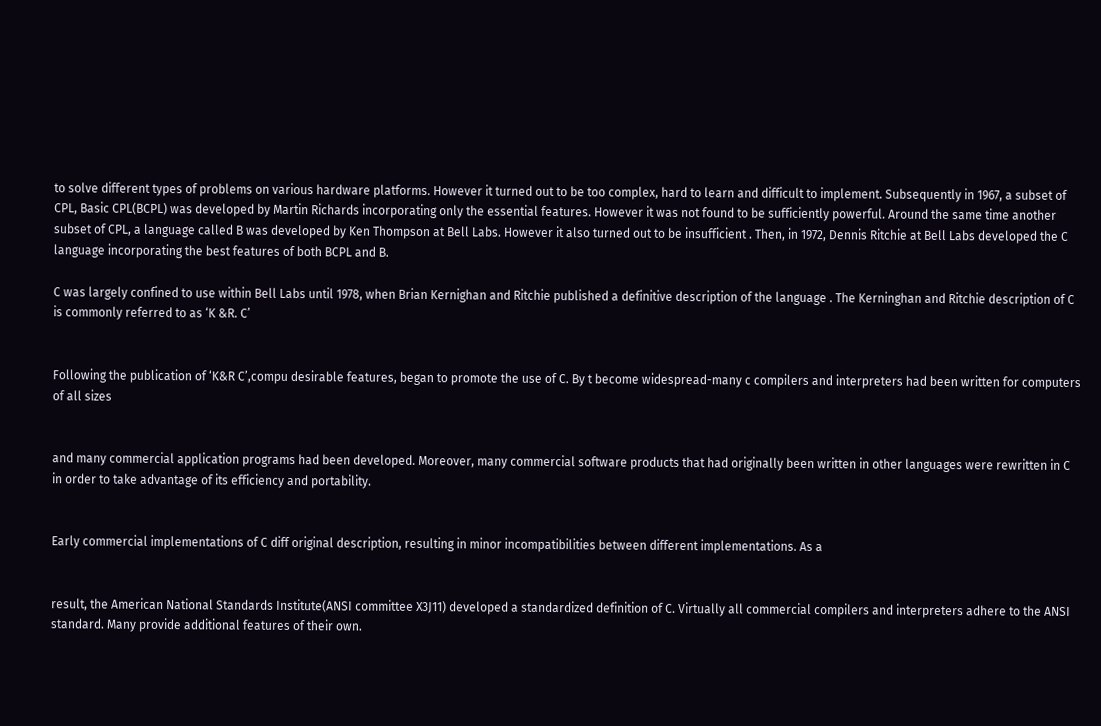to solve different types of problems on various hardware platforms. However it turned out to be too complex, hard to learn and difficult to implement. Subsequently in 1967, a subset of CPL, Basic CPL(BCPL) was developed by Martin Richards incorporating only the essential features. However it was not found to be sufficiently powerful. Around the same time another subset of CPL, a language called B was developed by Ken Thompson at Bell Labs. However it also turned out to be insufficient . Then, in 1972, Dennis Ritchie at Bell Labs developed the C language incorporating the best features of both BCPL and B.

C was largely confined to use within Bell Labs until 1978, when Brian Kernighan and Ritchie published a definitive description of the language . The Kerninghan and Ritchie description of C is commonly referred to as ‘K &R. C’


Following the publication of ‘K&R C’,compu desirable features, began to promote the use of C. By t become widespread-many c compilers and interpreters had been written for computers of all sizes


and many commercial application programs had been developed. Moreover, many commercial software products that had originally been written in other languages were rewritten in C in order to take advantage of its efficiency and portability.


Early commercial implementations of C diff original description, resulting in minor incompatibilities between different implementations. As a


result, the American National Standards Institute(ANSI committee X3J11) developed a standardized definition of C. Virtually all commercial compilers and interpreters adhere to the ANSI standard. Many provide additional features of their own.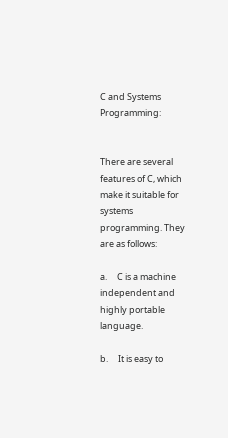C and Systems Programming:


There are several features of C, which make it suitable for systems programming. They are as follows:

a.     C is a machine independent and highly portable language.

b.     It is easy to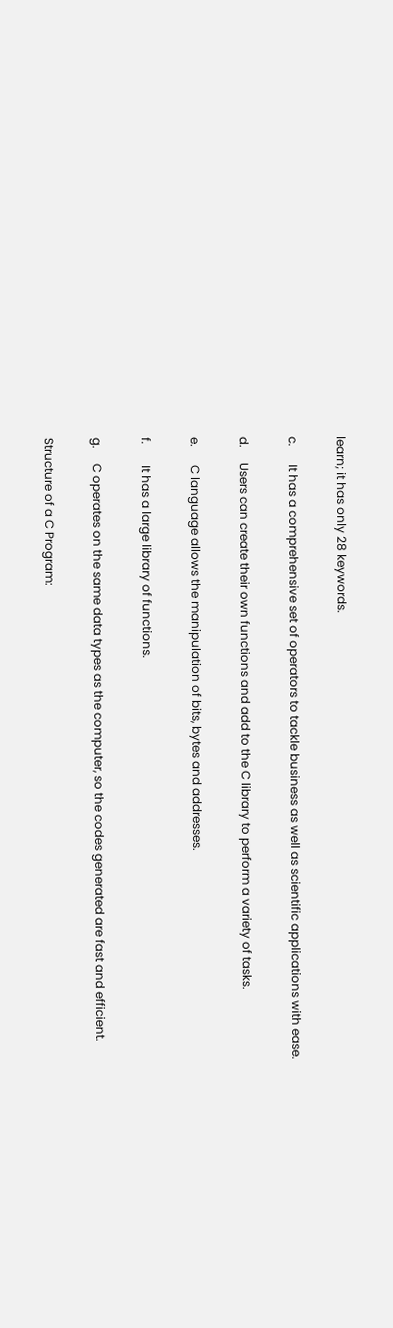learn; it has only 28 keywords.

c.      It has a comprehensive set of operators to tackle business as well as scientific applications with ease.

d.     Users can create their own functions and add to the C library to perform a variety of tasks.

e.      C language allows the manipulation of bits, bytes and addresses.

f.       It has a large library of functions.

g.     C operates on the same data types as the computer, so the codes generated are fast and efficient.

Structure of a C Program: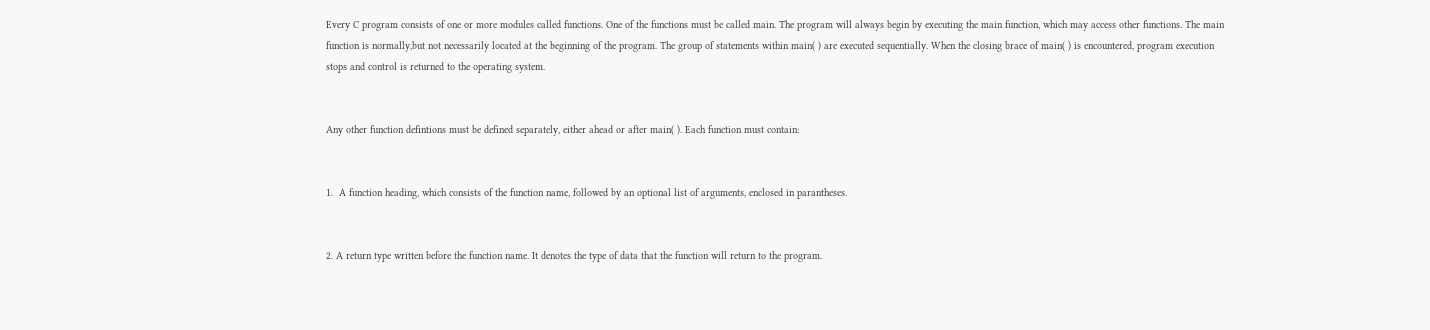Every C program consists of one or more modules called functions. One of the functions must be called main. The program will always begin by executing the main function, which may access other functions. The main function is normally,but not necessarily located at the beginning of the program. The group of statements within main( ) are executed sequentially. When the closing brace of main( ) is encountered, program execution stops and control is returned to the operating system.


Any other function defintions must be defined separately, either ahead or after main( ). Each function must contain:


1.  A function heading, which consists of the function name, followed by an optional list of arguments, enclosed in parantheses.


2. A return type written before the function name. It denotes the type of data that the function will return to the program.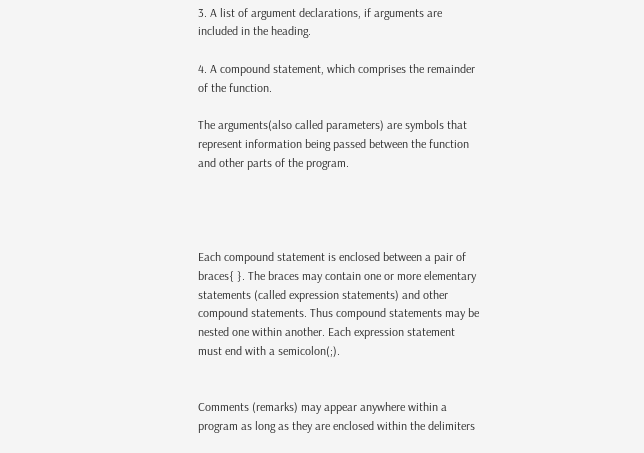3. A list of argument declarations, if arguments are included in the heading.

4. A compound statement, which comprises the remainder of the function.

The arguments(also called parameters) are symbols that represent information being passed between the function and other parts of the program.




Each compound statement is enclosed between a pair of braces{ }. The braces may contain one or more elementary statements (called expression statements) and other compound statements. Thus compound statements may be nested one within another. Each expression statement must end with a semicolon(;).


Comments (remarks) may appear anywhere within a program as long as they are enclosed within the delimiters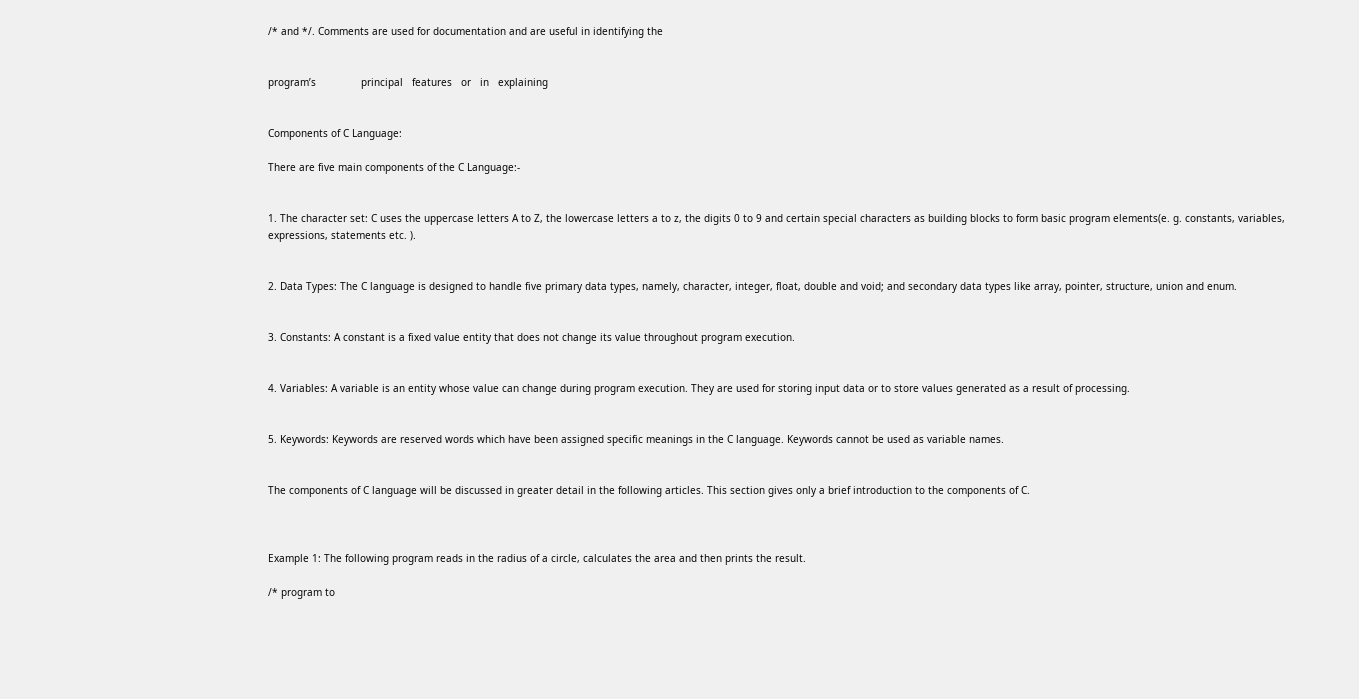/* and */. Comments are used for documentation and are useful in identifying the


program’s               principal   features   or   in   explaining


Components of C Language:

There are five main components of the C Language:-


1. The character set: C uses the uppercase letters A to Z, the lowercase letters a to z, the digits 0 to 9 and certain special characters as building blocks to form basic program elements(e. g. constants, variables, expressions, statements etc. ).


2. Data Types: The C language is designed to handle five primary data types, namely, character, integer, float, double and void; and secondary data types like array, pointer, structure, union and enum.


3. Constants: A constant is a fixed value entity that does not change its value throughout program execution.


4. Variables: A variable is an entity whose value can change during program execution. They are used for storing input data or to store values generated as a result of processing.


5. Keywords: Keywords are reserved words which have been assigned specific meanings in the C language. Keywords cannot be used as variable names.


The components of C language will be discussed in greater detail in the following articles. This section gives only a brief introduction to the components of C.



Example 1: The following program reads in the radius of a circle, calculates the area and then prints the result.

/* program to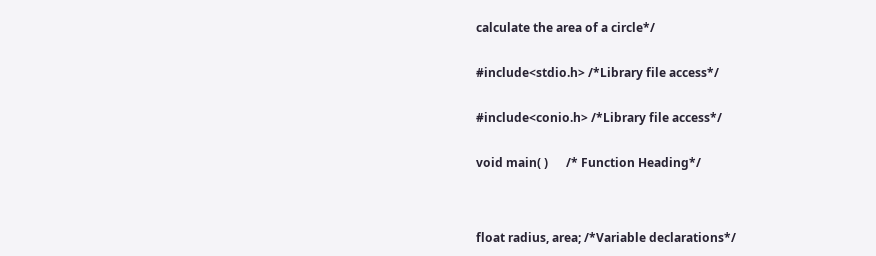calculate the area of a circle*/


#include<stdio.h> /*Library file access*/


#include<conio.h> /*Library file access*/


void main( )      /* Function Heading*/




float radius, area; /*Variable declarations*/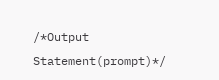/*Output Statement(prompt)*/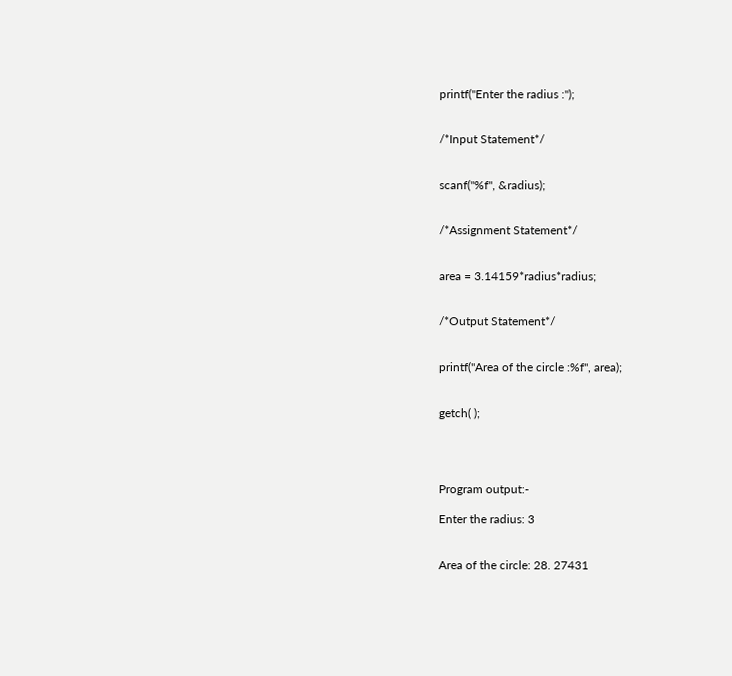printf("Enter the radius :");


/*Input Statement*/


scanf("%f", &radius);


/*Assignment Statement*/


area = 3.14159*radius*radius;


/*Output Statement*/


printf("Area of the circle :%f", area);


getch( );




Program output:-

Enter the radius: 3


Area of the circle: 28. 27431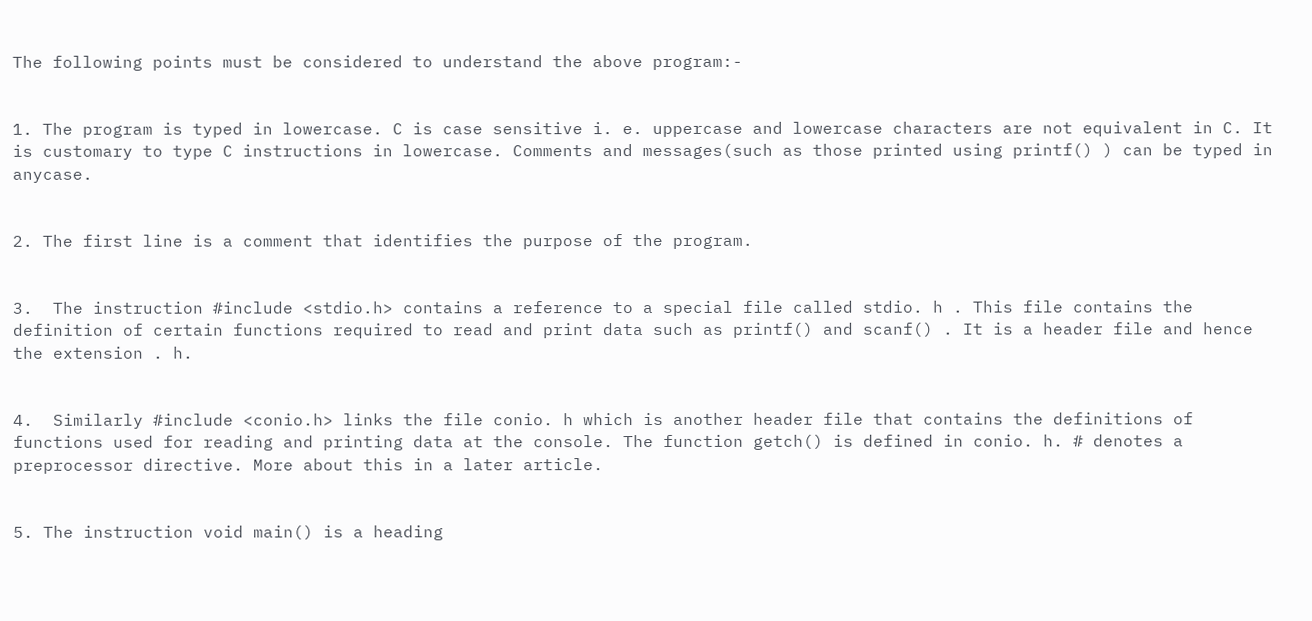The following points must be considered to understand the above program:-


1. The program is typed in lowercase. C is case sensitive i. e. uppercase and lowercase characters are not equivalent in C. It is customary to type C instructions in lowercase. Comments and messages(such as those printed using printf() ) can be typed in anycase.


2. The first line is a comment that identifies the purpose of the program.


3.  The instruction #include <stdio.h> contains a reference to a special file called stdio. h . This file contains the definition of certain functions required to read and print data such as printf() and scanf() . It is a header file and hence the extension . h.


4.  Similarly #include <conio.h> links the file conio. h which is another header file that contains the definitions of functions used for reading and printing data at the console. The function getch() is defined in conio. h. # denotes a preprocessor directive. More about this in a later article.


5. The instruction void main() is a heading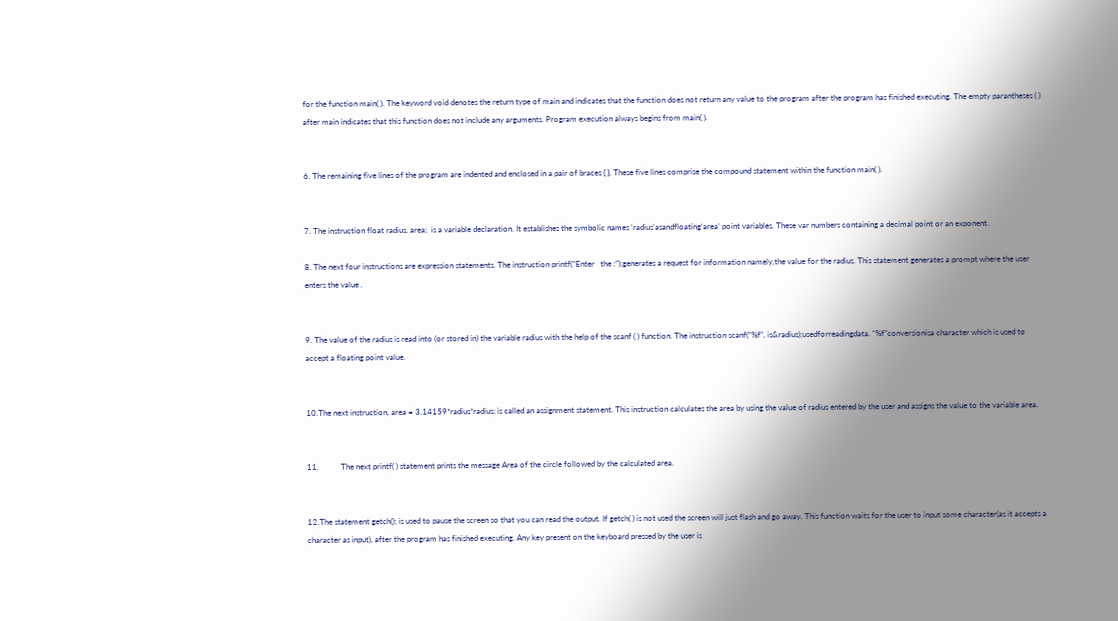for the function main( ). The keyword void denotes the return type of main and indicates that the function does not return any value to the program after the program has finished executing. The empty parantheses ( ) after main indicates that this function does not include any arguments. Program execution always begins from main( ).


6. The remaining five lines of the program are indented and enclosed in a pair of braces { }. These five lines comprise the compound statement within the function main( ).


7. The instruction float radius, area;  is a variable declaration. It establishes the symbolic names ‘radius’asandfloating‘area’ point variables. These var numbers containing a decimal point or an exponent.

8. The next four instructions are expression statements. The instruction printf(“Enter   the :”);generates a request for information namely,the value for the radius. This statement generates a prompt where the user enters the value .


9. The value of the radius is read into (or stored in) the variable radius with the help of the scanf ( ) function. The instruction scanf(“%f”, is&radius);usedforreadingdata. “%f”conversionisa character which is used to accept a floating point value.


10.The next instruction, area = 3.14159*radius*radius; is called an assignment statement. This instruction calculates the area by using the value of radius entered by the user and assigns the value to the variable area.


11.           The next printf( ) statement prints the message Area of the circle followed by the calculated area.


12.The statement getch(); is used to pause the screen so that you can read the output. If getch( ) is not used the screen will just flash and go away. This function waits for the user to input some character(as it accepts a character as input), after the program has finished executing. Any key present on the keyboard pressed by the user is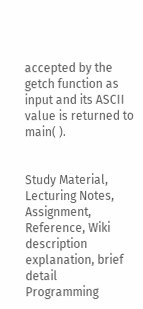accepted by the getch function as input and its ASCII value is returned to main( ).


Study Material, Lecturing Notes, Assignment, Reference, Wiki description explanation, brief detail
Programming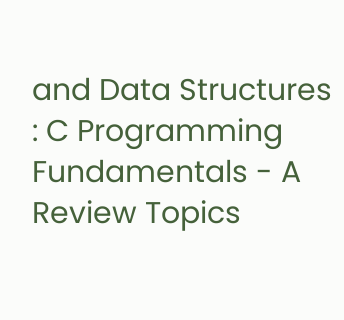and Data Structures : C Programming Fundamentals - A Review Topics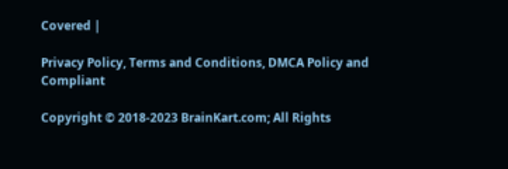Covered |

Privacy Policy, Terms and Conditions, DMCA Policy and Compliant

Copyright © 2018-2023 BrainKart.com; All Rights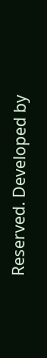Reserved. Developed by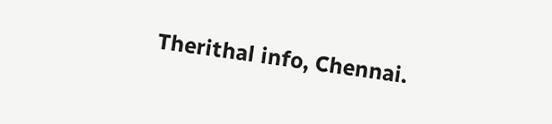Therithal info, Chennai.